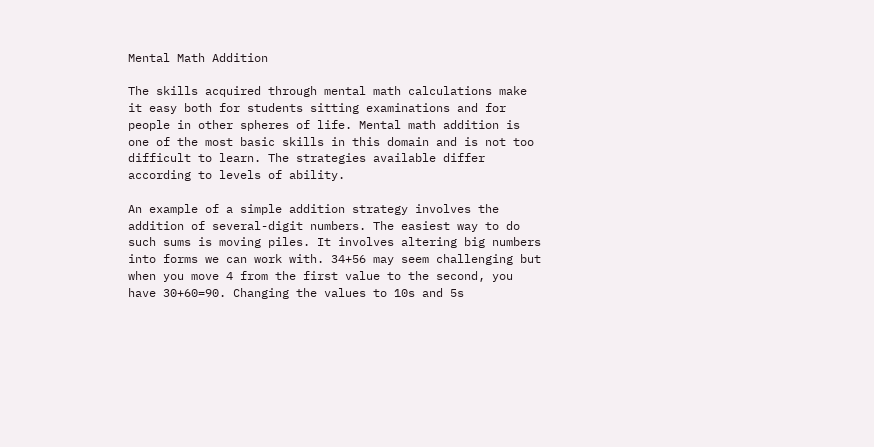Mental Math Addition

The skills acquired through mental math calculations make it easy both for students sitting examinations and for people in other spheres of life. Mental math addition is one of the most basic skills in this domain and is not too difficult to learn. The strategies available differ according to levels of ability.

An example of a simple addition strategy involves the addition of several-digit numbers. The easiest way to do such sums is moving piles. It involves altering big numbers into forms we can work with. 34+56 may seem challenging but when you move 4 from the first value to the second, you have 30+60=90. Changing the values to 10s and 5s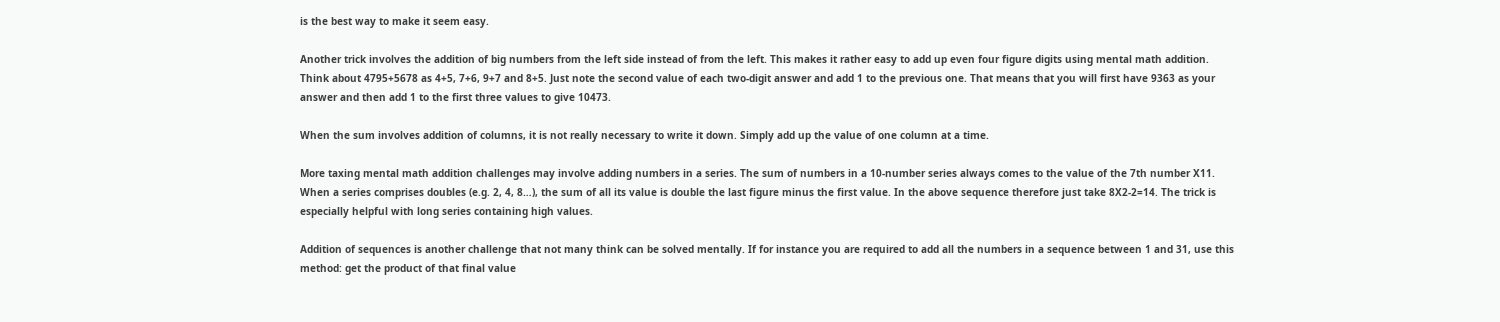is the best way to make it seem easy.

Another trick involves the addition of big numbers from the left side instead of from the left. This makes it rather easy to add up even four figure digits using mental math addition. Think about 4795+5678 as 4+5, 7+6, 9+7 and 8+5. Just note the second value of each two-digit answer and add 1 to the previous one. That means that you will first have 9363 as your answer and then add 1 to the first three values to give 10473.

When the sum involves addition of columns, it is not really necessary to write it down. Simply add up the value of one column at a time.

More taxing mental math addition challenges may involve adding numbers in a series. The sum of numbers in a 10-number series always comes to the value of the 7th number X11. When a series comprises doubles (e.g. 2, 4, 8…), the sum of all its value is double the last figure minus the first value. In the above sequence therefore just take 8X2-2=14. The trick is especially helpful with long series containing high values.

Addition of sequences is another challenge that not many think can be solved mentally. If for instance you are required to add all the numbers in a sequence between 1 and 31, use this method: get the product of that final value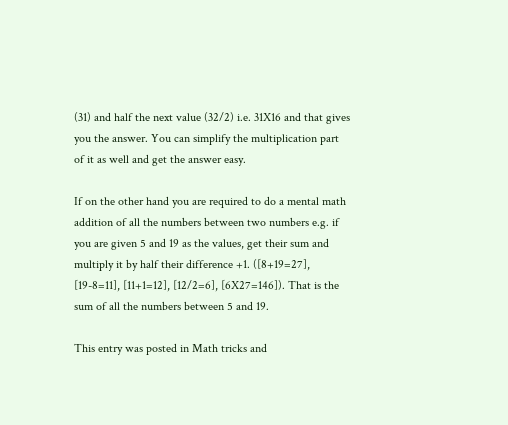(31) and half the next value (32/2) i.e. 31X16 and that gives you the answer. You can simplify the multiplication part of it as well and get the answer easy.

If on the other hand you are required to do a mental math addition of all the numbers between two numbers e.g. if you are given 5 and 19 as the values, get their sum and multiply it by half their difference +1. ([8+19=27], [19-8=11], [11+1=12], [12/2=6], [6X27=146]). That is the sum of all the numbers between 5 and 19.

This entry was posted in Math tricks and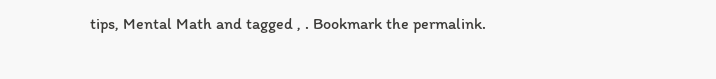tips, Mental Math and tagged , . Bookmark the permalink.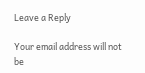Leave a Reply

Your email address will not be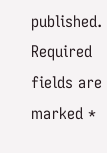published. Required fields are marked *